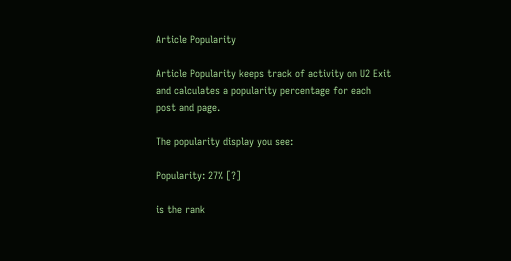Article Popularity

Article Popularity keeps track of activity on U2 Exit and calculates a popularity percentage for each post and page.

The popularity display you see:

Popularity: 27% [?]

is the rank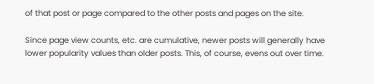of that post or page compared to the other posts and pages on the site.

Since page view counts, etc. are cumulative, newer posts will generally have lower popularity values than older posts. This, of course, evens out over time.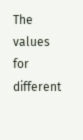The values for different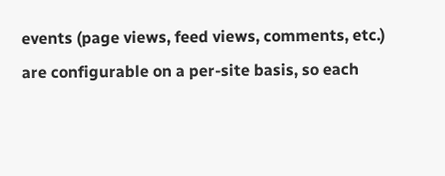events (page views, feed views, comments, etc.) are configurable on a per-site basis, so each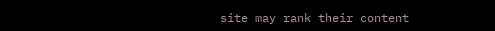site may rank their content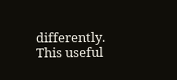differently. This useful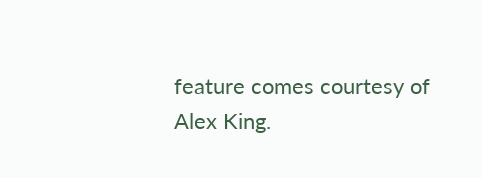feature comes courtesy of Alex King.